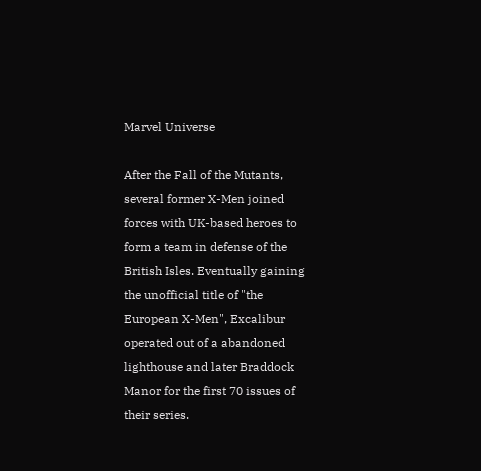Marvel Universe

After the Fall of the Mutants, several former X-Men joined forces with UK-based heroes to form a team in defense of the British Isles. Eventually gaining the unofficial title of "the European X-Men", Excalibur operated out of a abandoned lighthouse and later Braddock Manor for the first 70 issues of their series.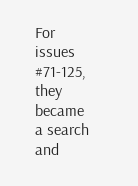For issues #71-125, they became a search and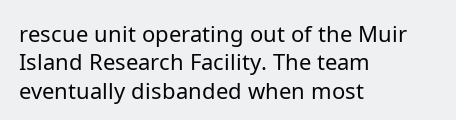rescue unit operating out of the Muir Island Research Facility. The team eventually disbanded when most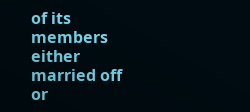of its members either married off or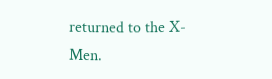returned to the X-Men.